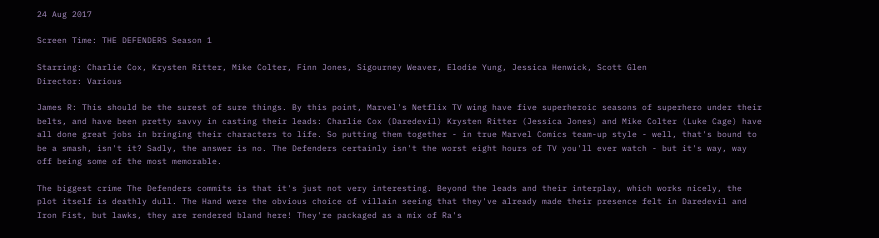24 Aug 2017

Screen Time: THE DEFENDERS Season 1

Starring: Charlie Cox, Krysten Ritter, Mike Colter, Finn Jones, Sigourney Weaver, Elodie Yung, Jessica Henwick, Scott Glen
Director: Various

James R: This should be the surest of sure things. By this point, Marvel's Netflix TV wing have five superheroic seasons of superhero under their belts, and have been pretty savvy in casting their leads: Charlie Cox (Daredevil) Krysten Ritter (Jessica Jones) and Mike Colter (Luke Cage) have all done great jobs in bringing their characters to life. So putting them together - in true Marvel Comics team-up style - well, that's bound to be a smash, isn't it? Sadly, the answer is no. The Defenders certainly isn't the worst eight hours of TV you'll ever watch - but it's way, way off being some of the most memorable.

The biggest crime The Defenders commits is that it's just not very interesting. Beyond the leads and their interplay, which works nicely, the plot itself is deathly dull. The Hand were the obvious choice of villain seeing that they've already made their presence felt in Daredevil and Iron Fist, but lawks, they are rendered bland here! They're packaged as a mix of Ra's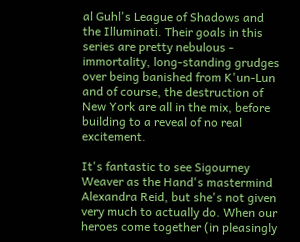al Guhl's League of Shadows and the Illuminati. Their goals in this series are pretty nebulous - immortality, long-standing grudges over being banished from K'un-Lun and of course, the destruction of New York are all in the mix, before building to a reveal of no real excitement.

It's fantastic to see Sigourney Weaver as the Hand's mastermind Alexandra Reid, but she's not given very much to actually do. When our heroes come together (in pleasingly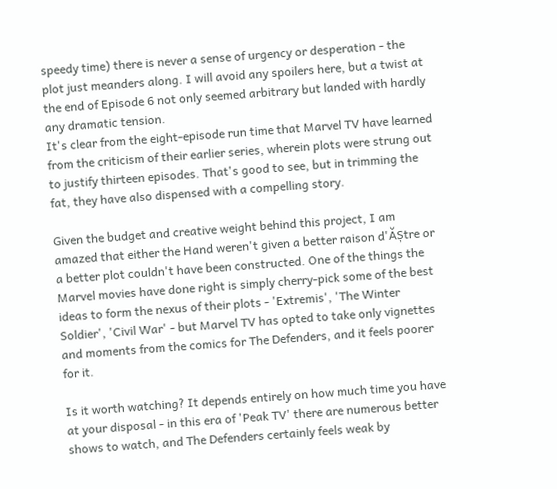speedy time) there is never a sense of urgency or desperation - the plot just meanders along. I will avoid any spoilers here, but a twist at the end of Episode 6 not only seemed arbitrary but landed with hardly any dramatic tension.
It's clear from the eight-episode run time that Marvel TV have learned from the criticism of their earlier series, wherein plots were strung out to justify thirteen episodes. That's good to see, but in trimming the fat, they have also dispensed with a compelling story.

Given the budget and creative weight behind this project, I am amazed that either the Hand weren't given a better raison d'ĂȘtre or a better plot couldn't have been constructed. One of the things the Marvel movies have done right is simply cherry-pick some of the best ideas to form the nexus of their plots - 'Extremis', 'The Winter Soldier', 'Civil War' - but Marvel TV has opted to take only vignettes and moments from the comics for The Defenders, and it feels poorer for it.

Is it worth watching? It depends entirely on how much time you have at your disposal - in this era of 'Peak TV' there are numerous better shows to watch, and The Defenders certainly feels weak by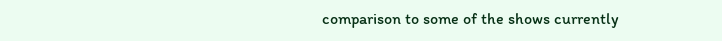comparison to some of the shows currently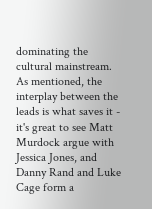dominating the cultural mainstream. As mentioned, the interplay between the leads is what saves it - it's great to see Matt Murdock argue with Jessica Jones, and Danny Rand and Luke Cage form a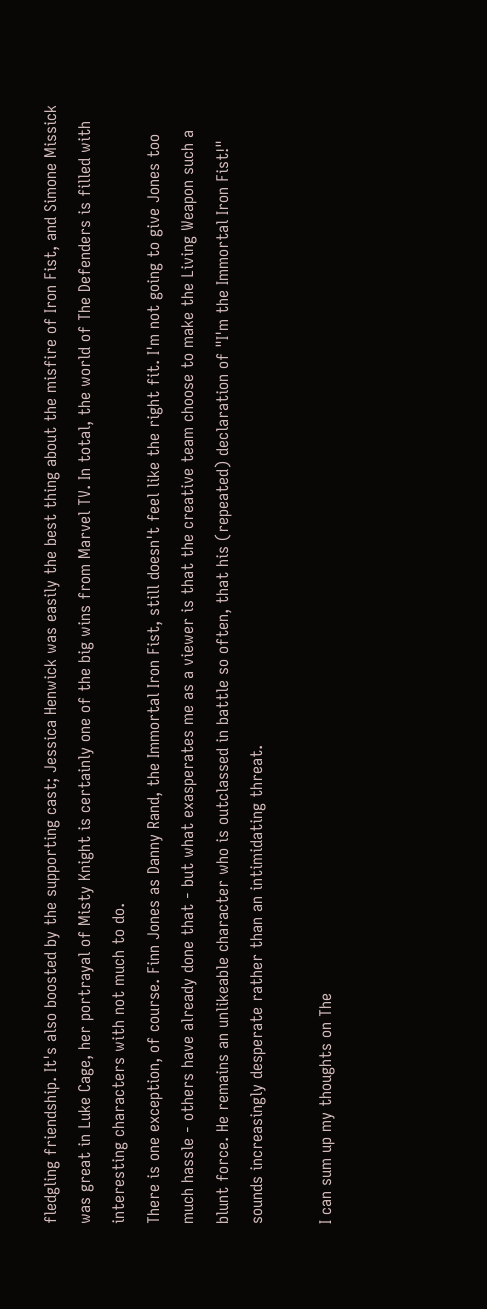fledgling friendship. It's also boosted by the supporting cast; Jessica Henwick was easily the best thing about the misfire of Iron Fist, and Simone Missick was great in Luke Cage, her portrayal of Misty Knight is certainly one of the big wins from Marvel TV. In total, the world of The Defenders is filled with interesting characters with not much to do.
There is one exception, of course. Finn Jones as Danny Rand, the Immortal Iron Fist, still doesn't feel like the right fit. I'm not going to give Jones too much hassle - others have already done that - but what exasperates me as a viewer is that the creative team choose to make the Living Weapon such a blunt force. He remains an unlikeable character who is outclassed in battle so often, that his (repeated) declaration of "I'm the Immortal Iron Fist!" sounds increasingly desperate rather than an intimidating threat.

I can sum up my thoughts on The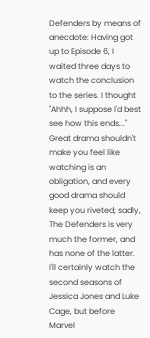Defenders by means of anecdote: Having got up to Episode 6, I waited three days to watch the conclusion to the series. I thought "Ahhh, I suppose I'd best see how this ends..." Great drama shouldn't make you feel like watching is an obligation, and every good drama should keep you riveted; sadly, The Defenders is very much the former, and has none of the latter. I'll certainly watch the second seasons of Jessica Jones and Luke Cage, but before Marvel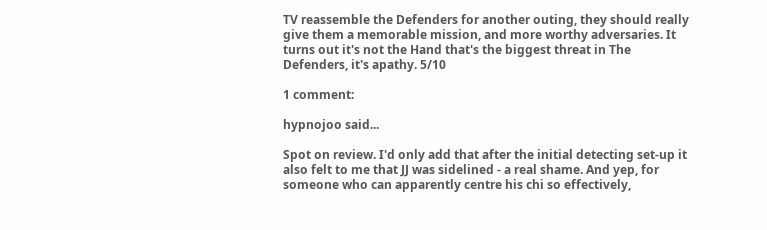TV reassemble the Defenders for another outing, they should really give them a memorable mission, and more worthy adversaries. It turns out it's not the Hand that's the biggest threat in The Defenders, it's apathy. 5/10

1 comment:

hypnojoo said...

Spot on review. I'd only add that after the initial detecting set-up it also felt to me that JJ was sidelined - a real shame. And yep, for someone who can apparently centre his chi so effectively,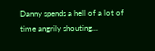Danny spends a hell of a lot of time angrily shouting...